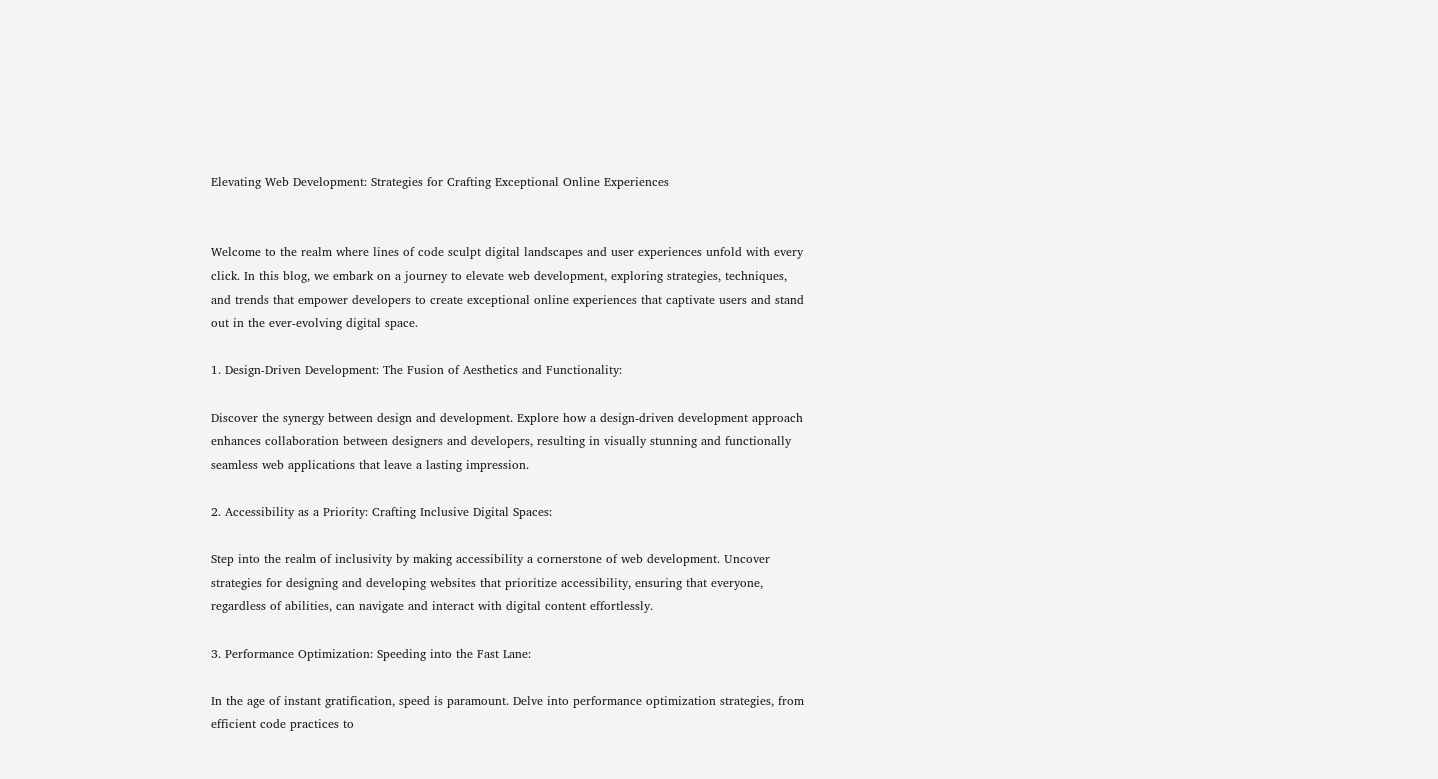Elevating Web Development: Strategies for Crafting Exceptional Online Experiences


Welcome to the realm where lines of code sculpt digital landscapes and user experiences unfold with every click. In this blog, we embark on a journey to elevate web development, exploring strategies, techniques, and trends that empower developers to create exceptional online experiences that captivate users and stand out in the ever-evolving digital space.

1. Design-Driven Development: The Fusion of Aesthetics and Functionality:

Discover the synergy between design and development. Explore how a design-driven development approach enhances collaboration between designers and developers, resulting in visually stunning and functionally seamless web applications that leave a lasting impression.

2. Accessibility as a Priority: Crafting Inclusive Digital Spaces:

Step into the realm of inclusivity by making accessibility a cornerstone of web development. Uncover strategies for designing and developing websites that prioritize accessibility, ensuring that everyone, regardless of abilities, can navigate and interact with digital content effortlessly.

3. Performance Optimization: Speeding into the Fast Lane:

In the age of instant gratification, speed is paramount. Delve into performance optimization strategies, from efficient code practices to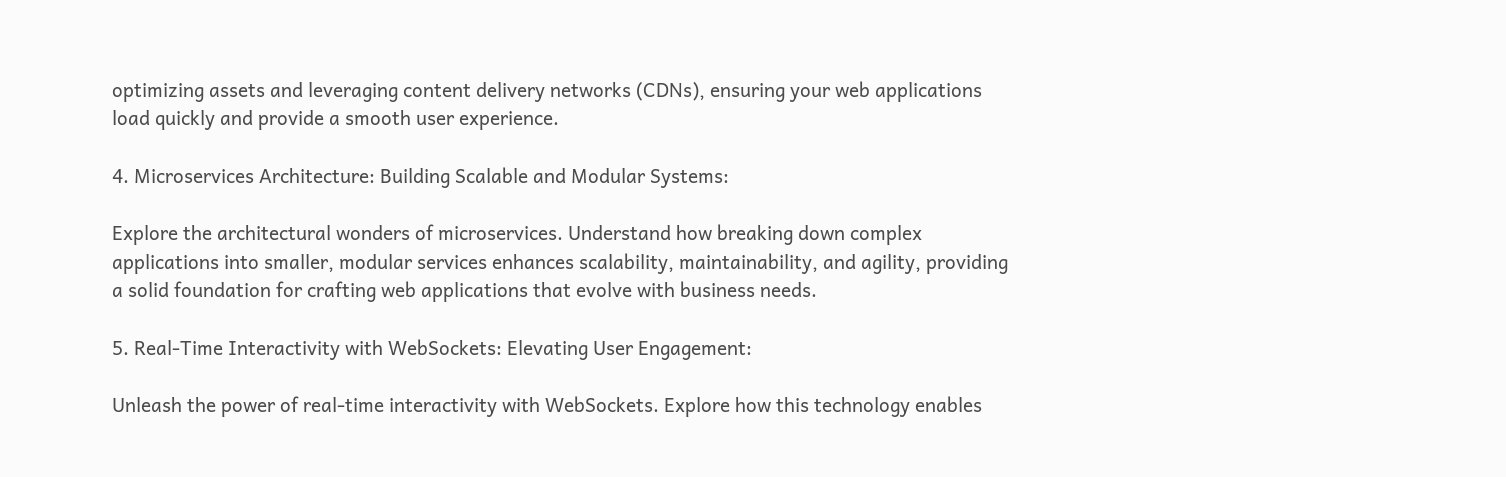optimizing assets and leveraging content delivery networks (CDNs), ensuring your web applications load quickly and provide a smooth user experience.

4. Microservices Architecture: Building Scalable and Modular Systems:

Explore the architectural wonders of microservices. Understand how breaking down complex applications into smaller, modular services enhances scalability, maintainability, and agility, providing a solid foundation for crafting web applications that evolve with business needs.

5. Real-Time Interactivity with WebSockets: Elevating User Engagement:

Unleash the power of real-time interactivity with WebSockets. Explore how this technology enables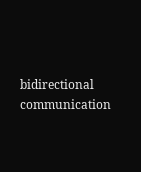bidirectional communication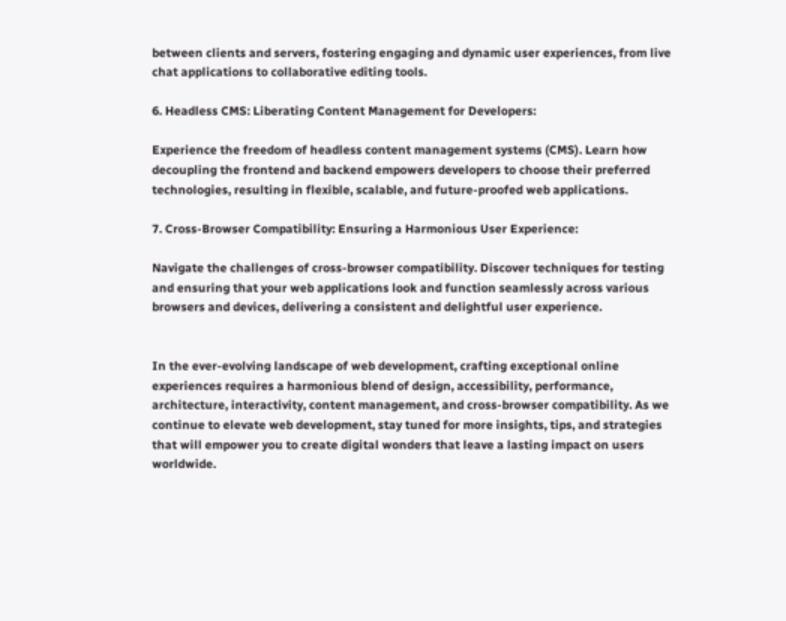between clients and servers, fostering engaging and dynamic user experiences, from live chat applications to collaborative editing tools.

6. Headless CMS: Liberating Content Management for Developers:

Experience the freedom of headless content management systems (CMS). Learn how decoupling the frontend and backend empowers developers to choose their preferred technologies, resulting in flexible, scalable, and future-proofed web applications.

7. Cross-Browser Compatibility: Ensuring a Harmonious User Experience:

Navigate the challenges of cross-browser compatibility. Discover techniques for testing and ensuring that your web applications look and function seamlessly across various browsers and devices, delivering a consistent and delightful user experience.


In the ever-evolving landscape of web development, crafting exceptional online experiences requires a harmonious blend of design, accessibility, performance, architecture, interactivity, content management, and cross-browser compatibility. As we continue to elevate web development, stay tuned for more insights, tips, and strategies that will empower you to create digital wonders that leave a lasting impact on users worldwide.